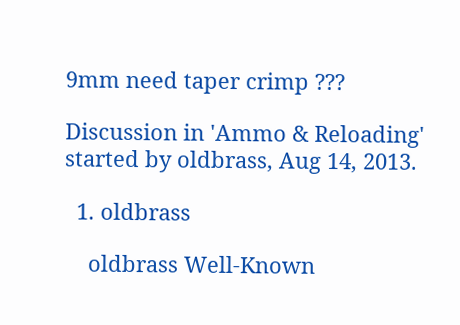9mm need taper crimp ???

Discussion in 'Ammo & Reloading' started by oldbrass, Aug 14, 2013.

  1. oldbrass

    oldbrass Well-Known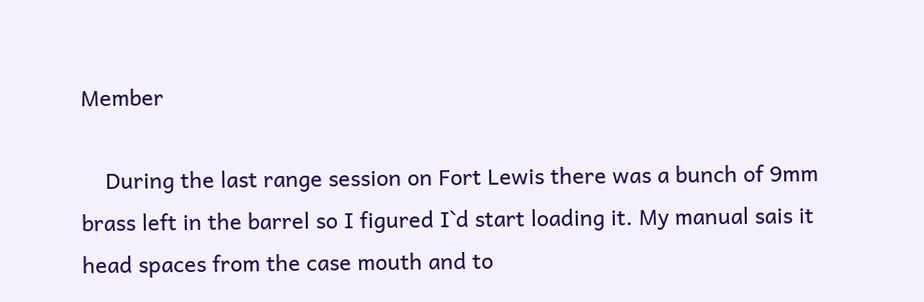Member

    During the last range session on Fort Lewis there was a bunch of 9mm brass left in the barrel so I figured I`d start loading it. My manual sais it head spaces from the case mouth and to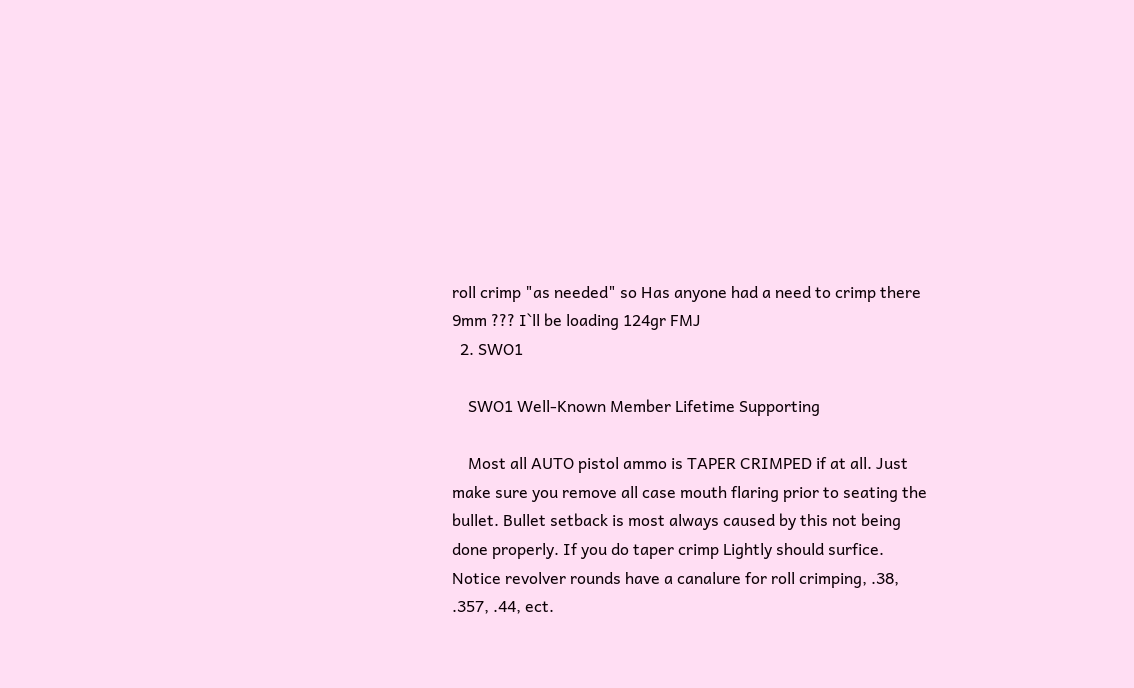roll crimp "as needed" so Has anyone had a need to crimp there 9mm ??? I`ll be loading 124gr FMJ
  2. SWO1

    SWO1 Well-Known Member Lifetime Supporting

    Most all AUTO pistol ammo is TAPER CRIMPED if at all. Just make sure you remove all case mouth flaring prior to seating the bullet. Bullet setback is most always caused by this not being done properly. If you do taper crimp Lightly should surfice. Notice revolver rounds have a canalure for roll crimping, .38, .357, .44, ect.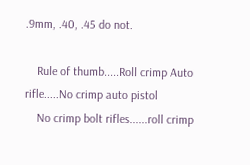.9mm, .40, .45 do not.

    Rule of thumb.....Roll crimp Auto rifle.....No crimp auto pistol
    No crimp bolt rifles......roll crimp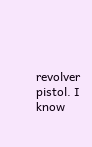revolver pistol. I know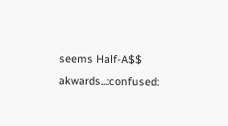seems Half-A$$ akwards...:confused: